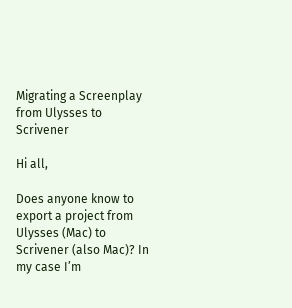Migrating a Screenplay from Ulysses to Scrivener

Hi all,

Does anyone know to export a project from Ulysses (Mac) to Scrivener (also Mac)? In my case I’m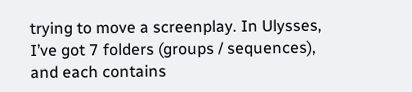trying to move a screenplay. In Ulysses, I’ve got 7 folders (groups / sequences), and each contains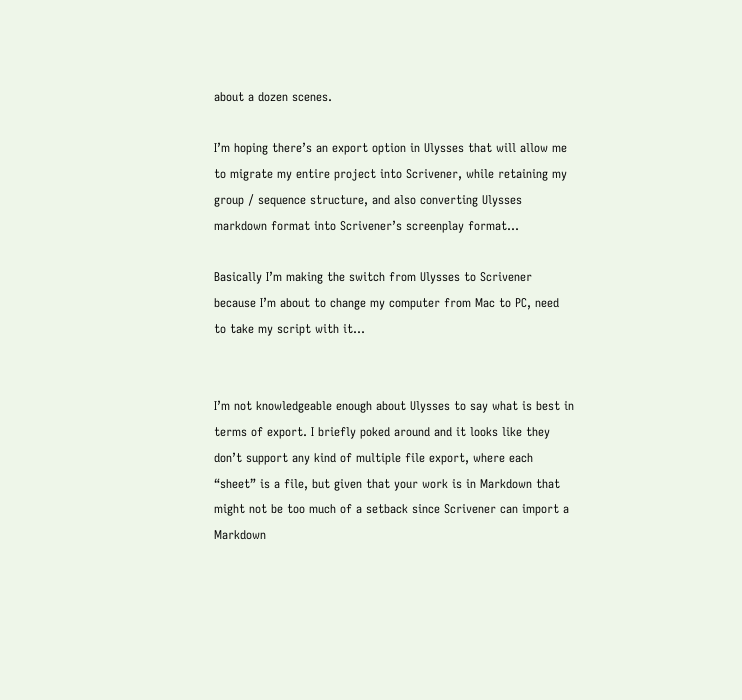about a dozen scenes.

I’m hoping there’s an export option in Ulysses that will allow me to migrate my entire project into Scrivener, while retaining my group / sequence structure, and also converting Ulysses markdown format into Scrivener’s screenplay format…

Basically I’m making the switch from Ulysses to Scrivener because I’m about to change my computer from Mac to PC, need to take my script with it…


I’m not knowledgeable enough about Ulysses to say what is best in terms of export. I briefly poked around and it looks like they don’t support any kind of multiple file export, where each “sheet” is a file, but given that your work is in Markdown that might not be too much of a setback since Scrivener can import a Markdown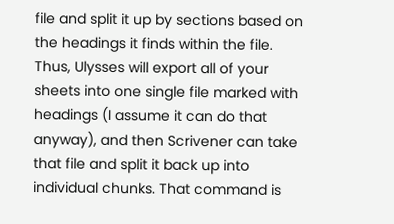file and split it up by sections based on the headings it finds within the file. Thus, Ulysses will export all of your sheets into one single file marked with headings (I assume it can do that anyway), and then Scrivener can take that file and split it back up into individual chunks. That command is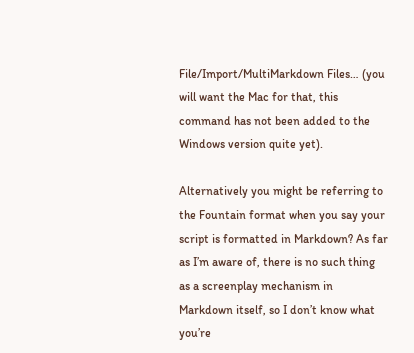File/Import/MultiMarkdown Files… (you will want the Mac for that, this command has not been added to the Windows version quite yet).

Alternatively you might be referring to the Fountain format when you say your script is formatted in Markdown? As far as I’m aware of, there is no such thing as a screenplay mechanism in Markdown itself, so I don’t know what you’re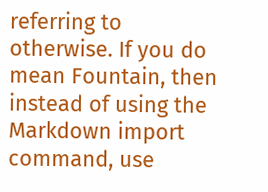referring to otherwise. If you do mean Fountain, then instead of using the Markdown import command, use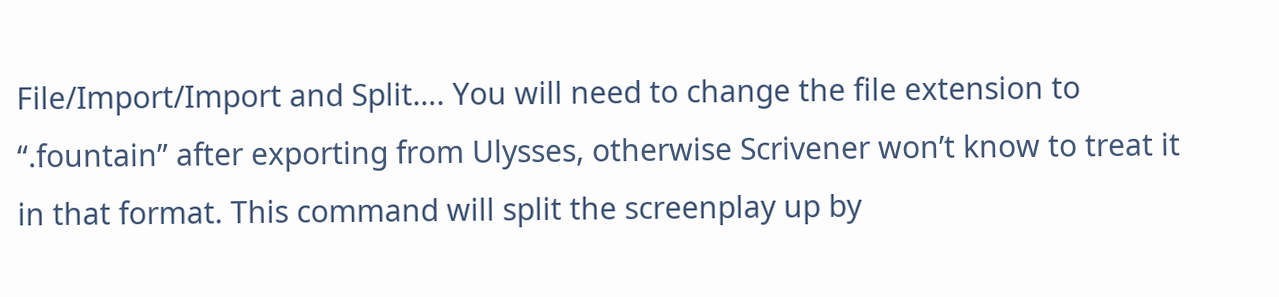File/Import/Import and Split…. You will need to change the file extension to “.fountain” after exporting from Ulysses, otherwise Scrivener won’t know to treat it in that format. This command will split the screenplay up by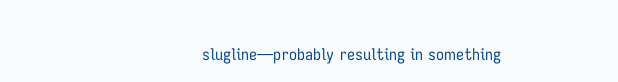slugline—probably resulting in something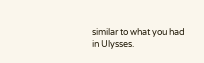similar to what you had in Ulysses.